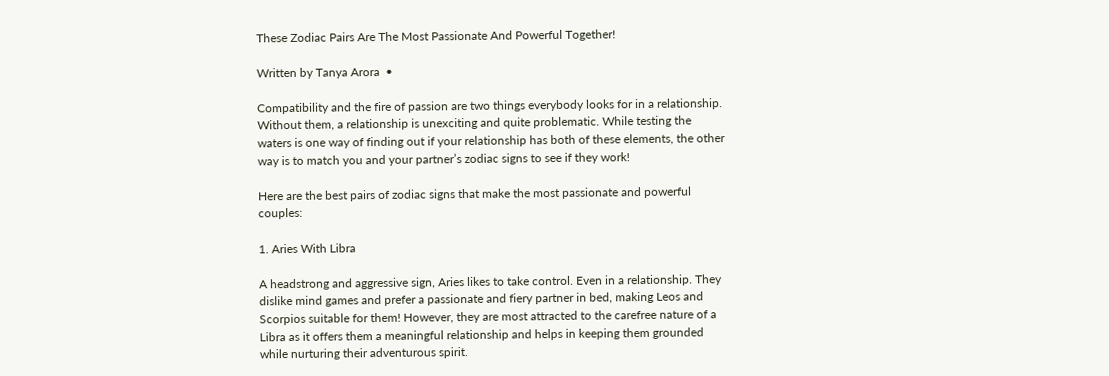These Zodiac Pairs Are The Most Passionate And Powerful Together!

Written by Tanya Arora  •

Compatibility and the fire of passion are two things everybody looks for in a relationship. Without them, a relationship is unexciting and quite problematic. While testing the waters is one way of finding out if your relationship has both of these elements, the other way is to match you and your partner’s zodiac signs to see if they work!

Here are the best pairs of zodiac signs that make the most passionate and powerful couples:

1. Aries With Libra

A headstrong and aggressive sign, Aries likes to take control. Even in a relationship. They dislike mind games and prefer a passionate and fiery partner in bed, making Leos and Scorpios suitable for them! However, they are most attracted to the carefree nature of a Libra as it offers them a meaningful relationship and helps in keeping them grounded while nurturing their adventurous spirit.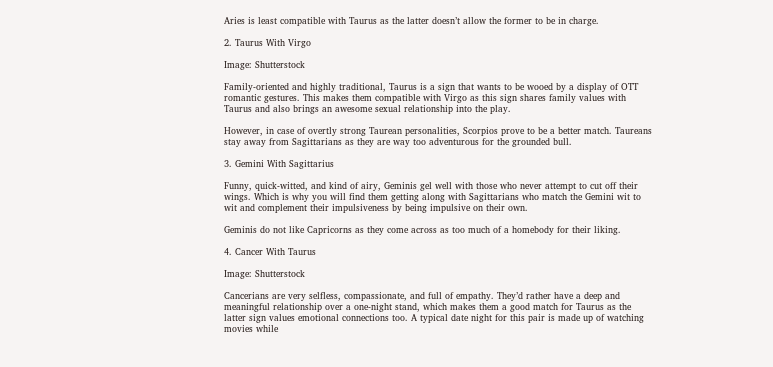Aries is least compatible with Taurus as the latter doesn’t allow the former to be in charge.

2. Taurus With Virgo

Image: Shutterstock

Family-oriented and highly traditional, Taurus is a sign that wants to be wooed by a display of OTT romantic gestures. This makes them compatible with Virgo as this sign shares family values with Taurus and also brings an awesome sexual relationship into the play.

However, in case of overtly strong Taurean personalities, Scorpios prove to be a better match. Taureans stay away from Sagittarians as they are way too adventurous for the grounded bull.

3. Gemini With Sagittarius

Funny, quick-witted, and kind of airy, Geminis gel well with those who never attempt to cut off their wings. Which is why you will find them getting along with Sagittarians who match the Gemini wit to wit and complement their impulsiveness by being impulsive on their own.

Geminis do not like Capricorns as they come across as too much of a homebody for their liking.

4. Cancer With Taurus

Image: Shutterstock

Cancerians are very selfless, compassionate, and full of empathy. They’d rather have a deep and meaningful relationship over a one-night stand, which makes them a good match for Taurus as the latter sign values emotional connections too. A typical date night for this pair is made up of watching movies while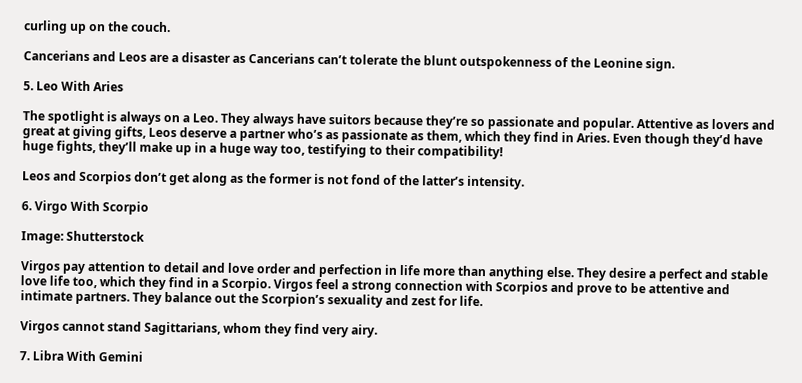curling up on the couch.

Cancerians and Leos are a disaster as Cancerians can’t tolerate the blunt outspokenness of the Leonine sign.

5. Leo With Aries

The spotlight is always on a Leo. They always have suitors because they’re so passionate and popular. Attentive as lovers and great at giving gifts, Leos deserve a partner who’s as passionate as them, which they find in Aries. Even though they’d have huge fights, they’ll make up in a huge way too, testifying to their compatibility!

Leos and Scorpios don’t get along as the former is not fond of the latter’s intensity.

6. Virgo With Scorpio

Image: Shutterstock

Virgos pay attention to detail and love order and perfection in life more than anything else. They desire a perfect and stable love life too, which they find in a Scorpio. Virgos feel a strong connection with Scorpios and prove to be attentive and intimate partners. They balance out the Scorpion’s sexuality and zest for life.

Virgos cannot stand Sagittarians, whom they find very airy.

7. Libra With Gemini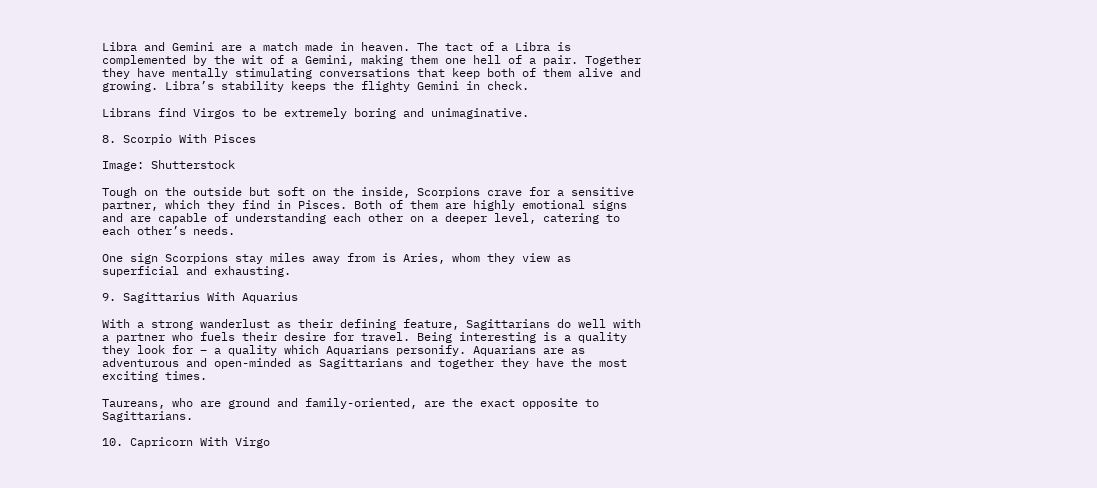Libra and Gemini are a match made in heaven. The tact of a Libra is complemented by the wit of a Gemini, making them one hell of a pair. Together they have mentally stimulating conversations that keep both of them alive and growing. Libra’s stability keeps the flighty Gemini in check.

Librans find Virgos to be extremely boring and unimaginative.

8. Scorpio With Pisces

Image: Shutterstock

Tough on the outside but soft on the inside, Scorpions crave for a sensitive partner, which they find in Pisces. Both of them are highly emotional signs and are capable of understanding each other on a deeper level, catering to each other’s needs.

One sign Scorpions stay miles away from is Aries, whom they view as superficial and exhausting.

9. Sagittarius With Aquarius

With a strong wanderlust as their defining feature, Sagittarians do well with a partner who fuels their desire for travel. Being interesting is a quality they look for – a quality which Aquarians personify. Aquarians are as adventurous and open-minded as Sagittarians and together they have the most exciting times.

Taureans, who are ground and family-oriented, are the exact opposite to Sagittarians.

10. Capricorn With Virgo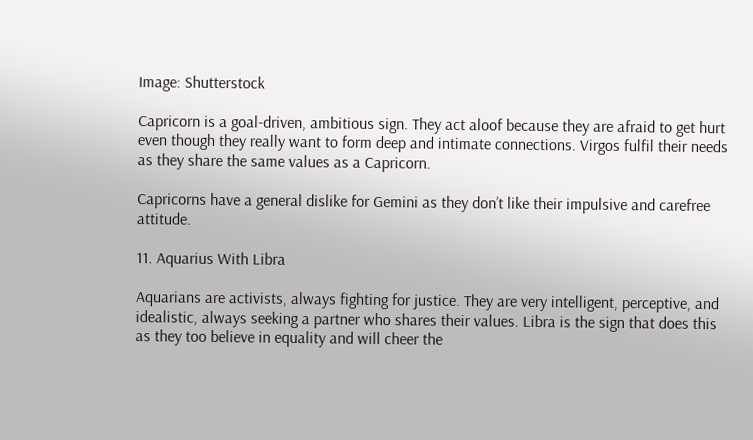Image: Shutterstock

Capricorn is a goal-driven, ambitious sign. They act aloof because they are afraid to get hurt even though they really want to form deep and intimate connections. Virgos fulfil their needs as they share the same values as a Capricorn.

Capricorns have a general dislike for Gemini as they don’t like their impulsive and carefree attitude.

11. Aquarius With Libra

Aquarians are activists, always fighting for justice. They are very intelligent, perceptive, and idealistic, always seeking a partner who shares their values. Libra is the sign that does this as they too believe in equality and will cheer the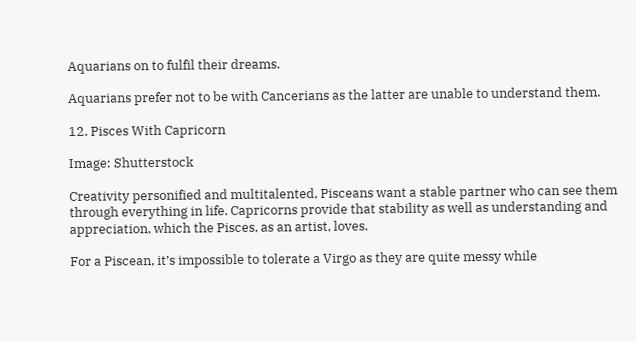Aquarians on to fulfil their dreams.

Aquarians prefer not to be with Cancerians as the latter are unable to understand them.

12. Pisces With Capricorn

Image: Shutterstock

Creativity personified and multitalented, Pisceans want a stable partner who can see them through everything in life. Capricorns provide that stability as well as understanding and appreciation, which the Pisces, as an artist, loves.

For a Piscean, it’s impossible to tolerate a Virgo as they are quite messy while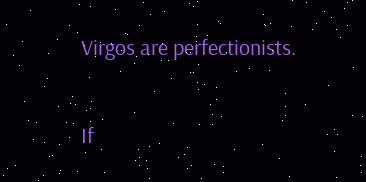Virgos are perfectionists.

If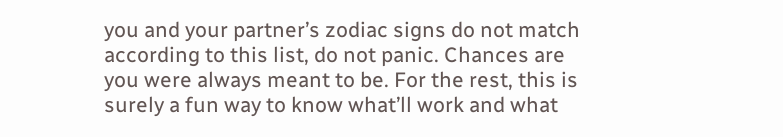you and your partner’s zodiac signs do not match according to this list, do not panic. Chances are you were always meant to be. For the rest, this is surely a fun way to know what’ll work and what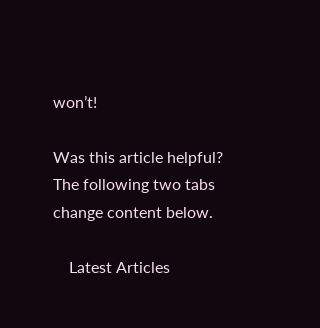won’t!

Was this article helpful?
The following two tabs change content below.

    Latest Articles